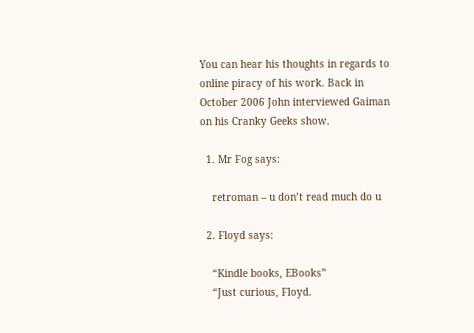You can hear his thoughts in regards to online piracy of his work. Back in October 2006 John interviewed Gaiman on his Cranky Geeks show.

  1. Mr Fog says:

    retroman – u don’t read much do u

  2. Floyd says:

    “Kindle books, EBooks”
    “Just curious, Floyd.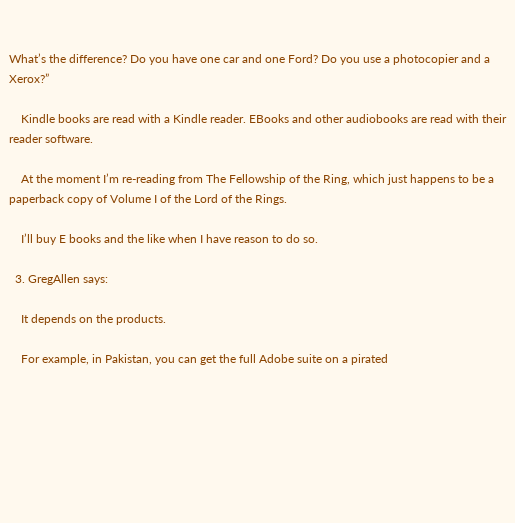What’s the difference? Do you have one car and one Ford? Do you use a photocopier and a Xerox?”

    Kindle books are read with a Kindle reader. EBooks and other audiobooks are read with their reader software.

    At the moment I’m re-reading from The Fellowship of the Ring, which just happens to be a paperback copy of Volume I of the Lord of the Rings.

    I’ll buy E books and the like when I have reason to do so.

  3. GregAllen says:

    It depends on the products.

    For example, in Pakistan, you can get the full Adobe suite on a pirated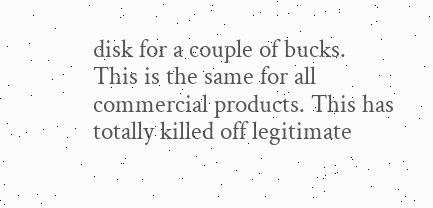disk for a couple of bucks. This is the same for all commercial products. This has totally killed off legitimate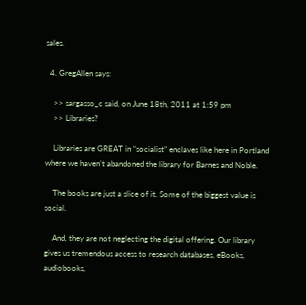sales.

  4. GregAllen says:

    >> sargasso_c said, on June 18th, 2011 at 1:59 pm
    >> Libraries?

    Libraries are GREAT in “socialist” enclaves like here in Portland where we haven’t abandoned the library for Barnes and Noble.

    The books are just a slice of it. Some of the biggest value is social.

    And, they are not neglecting the digital offering. Our library gives us tremendous access to research databases, eBooks, audiobooks,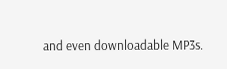and even downloadable MP3s.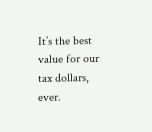It’s the best value for our tax dollars, ever.